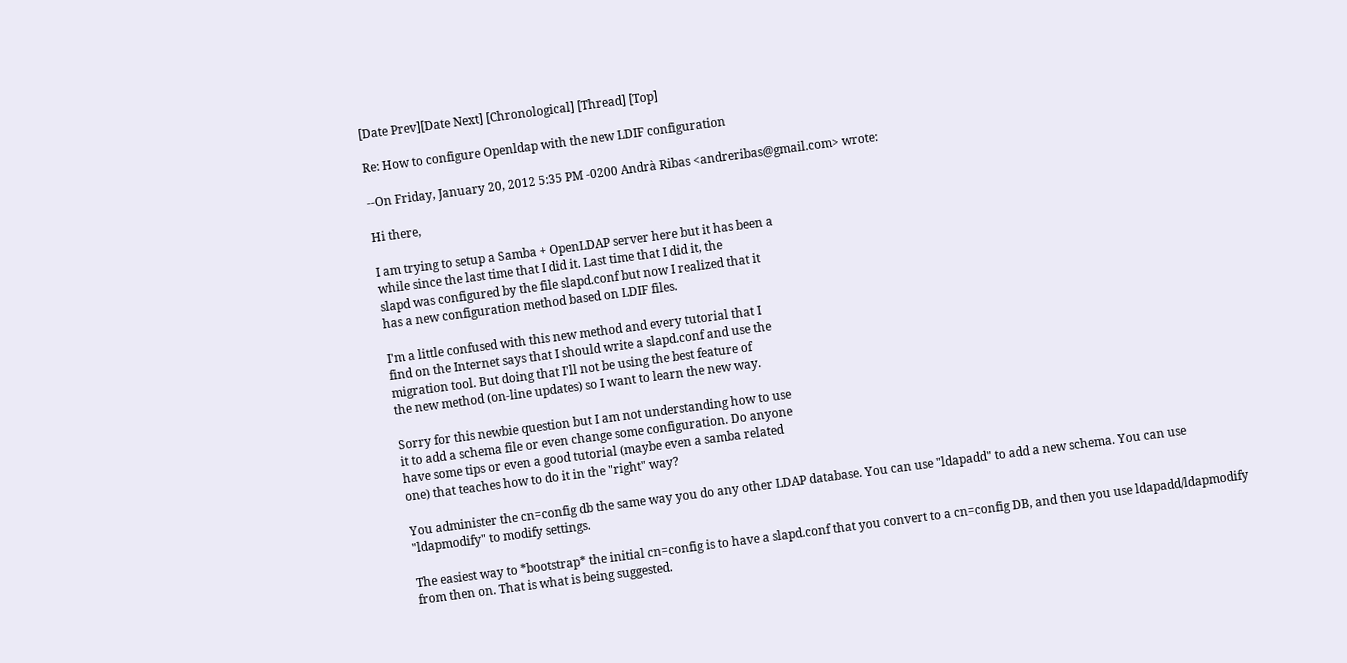[Date Prev][Date Next] [Chronological] [Thread] [Top]

Re: How to configure Openldap with the new LDIF configuration

--On Friday, January 20, 2012 5:35 PM -0200 Andrà Ribas <andreribas@gmail.com> wrote:

Hi there,

I am trying to setup a Samba + OpenLDAP server here but it has been a
while since the last time that I did it. Last time that I did it, the
slapd was configured by the file slapd.conf but now I realized that it
has a new configuration method based on LDIF files.

I'm a little confused with this new method and every tutorial that I
find on the Internet says that I should write a slapd.conf and use the
migration tool. But doing that I'll not be using the best feature of
the new method (on-line updates) so I want to learn the new way.

Sorry for this newbie question but I am not understanding how to use
it to add a schema file or even change some configuration. Do anyone
have some tips or even a good tutorial (maybe even a samba related
one) that teaches how to do it in the "right" way?

You administer the cn=config db the same way you do any other LDAP database. You can use "ldapadd" to add a new schema. You can use "ldapmodify" to modify settings.

The easiest way to *bootstrap* the initial cn=config is to have a slapd.conf that you convert to a cn=config DB, and then you use ldapadd/ldapmodify from then on. That is what is being suggested.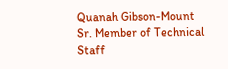Quanah Gibson-Mount
Sr. Member of Technical Staff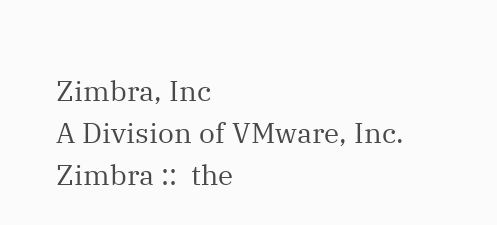Zimbra, Inc
A Division of VMware, Inc.
Zimbra ::  the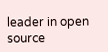leader in open source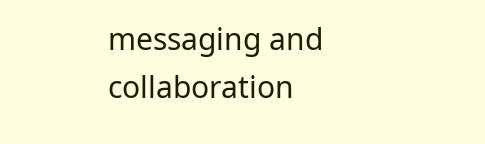messaging and collaboration